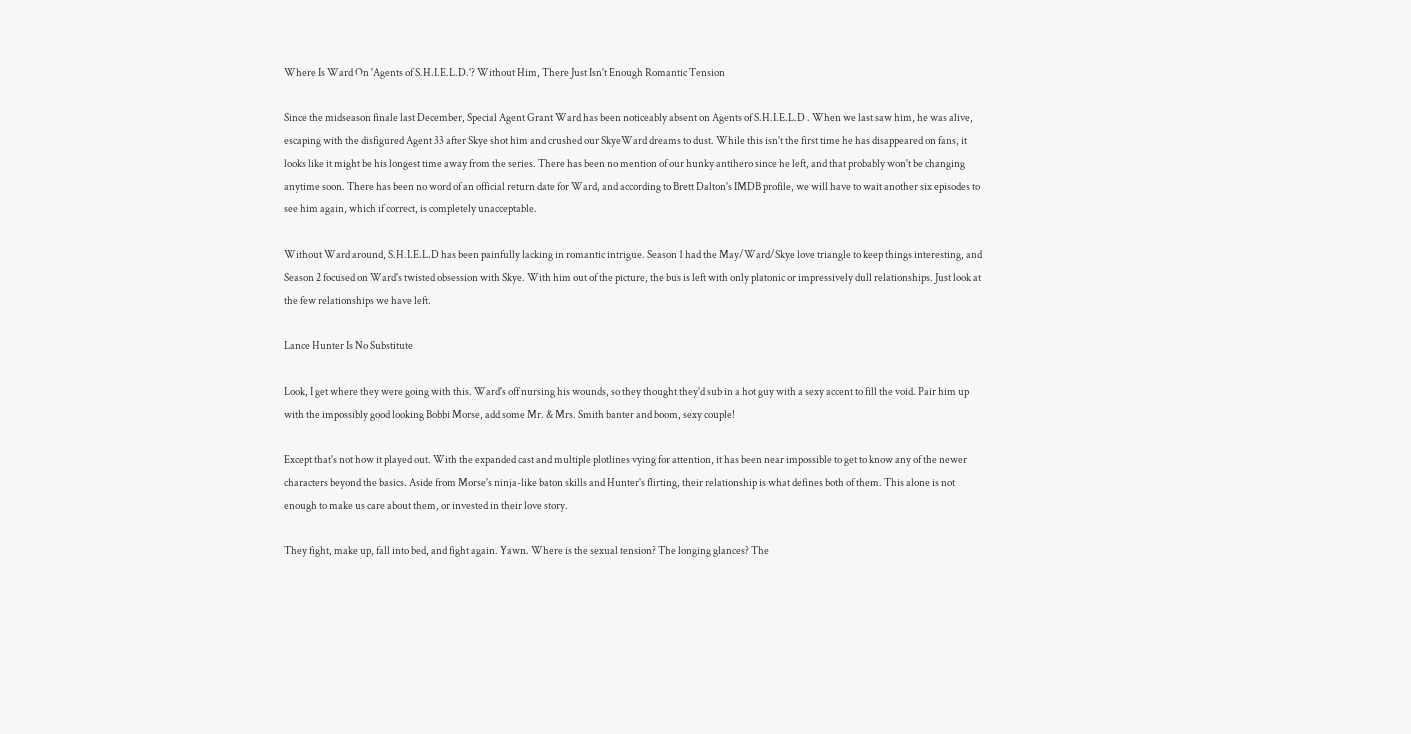Where Is Ward On 'Agents of S.H.I.E.L.D.'? Without Him, There Just Isn't Enough Romantic Tension

Since the midseason finale last December, Special Agent Grant Ward has been noticeably absent on Agents of S.H.I.E.L.D . When we last saw him, he was alive, escaping with the disfigured Agent 33 after Skye shot him and crushed our SkyeWard dreams to dust. While this isn't the first time he has disappeared on fans, it looks like it might be his longest time away from the series. There has been no mention of our hunky antihero since he left, and that probably won't be changing anytime soon. There has been no word of an official return date for Ward, and according to Brett Dalton's IMDB profile, we will have to wait another six episodes to see him again, which if correct, is completely unacceptable.

Without Ward around, S.H.I.E.L.D has been painfully lacking in romantic intrigue. Season 1 had the May/Ward/Skye love triangle to keep things interesting, and Season 2 focused on Ward's twisted obsession with Skye. With him out of the picture, the bus is left with only platonic or impressively dull relationships. Just look at the few relationships we have left.

Lance Hunter Is No Substitute

Look, I get where they were going with this. Ward's off nursing his wounds, so they thought they'd sub in a hot guy with a sexy accent to fill the void. Pair him up with the impossibly good looking Bobbi Morse, add some Mr. & Mrs. Smith banter and boom, sexy couple!

Except that's not how it played out. With the expanded cast and multiple plotlines vying for attention, it has been near impossible to get to know any of the newer characters beyond the basics. Aside from Morse's ninja-like baton skills and Hunter's flirting, their relationship is what defines both of them. This alone is not enough to make us care about them, or invested in their love story.

They fight, make up, fall into bed, and fight again. Yawn. Where is the sexual tension? The longing glances? The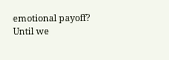emotional payoff? Until we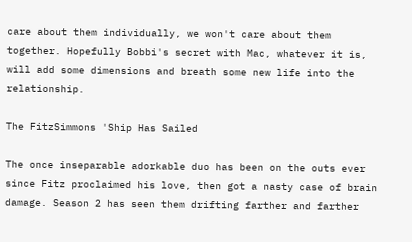care about them individually, we won't care about them together. Hopefully Bobbi's secret with Mac, whatever it is, will add some dimensions and breath some new life into the relationship.

The FitzSimmons 'Ship Has Sailed

The once inseparable adorkable duo has been on the outs ever since Fitz proclaimed his love, then got a nasty case of brain damage. Season 2 has seen them drifting farther and farther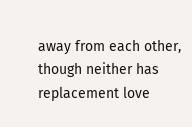away from each other, though neither has replacement love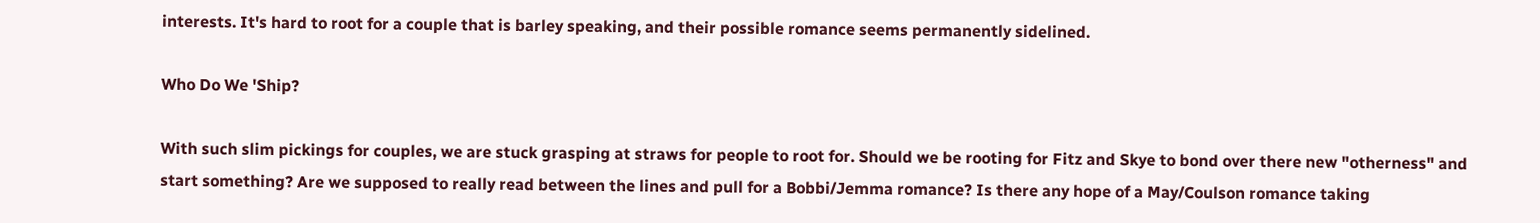interests. It's hard to root for a couple that is barley speaking, and their possible romance seems permanently sidelined.

Who Do We 'Ship?

With such slim pickings for couples, we are stuck grasping at straws for people to root for. Should we be rooting for Fitz and Skye to bond over there new "otherness" and start something? Are we supposed to really read between the lines and pull for a Bobbi/Jemma romance? Is there any hope of a May/Coulson romance taking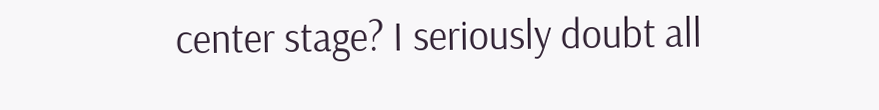center stage? I seriously doubt all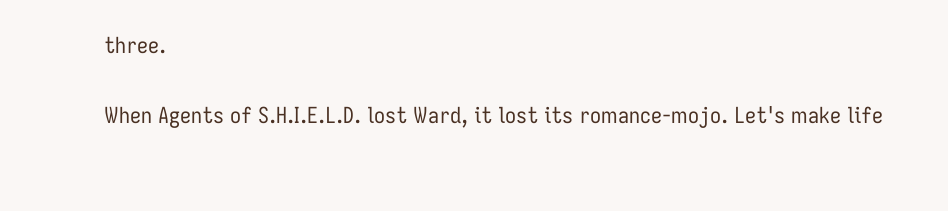three.

When Agents of S.H.I.E.L.D. lost Ward, it lost its romance-mojo. Let's make life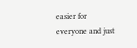easier for everyone and just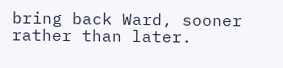bring back Ward, sooner rather than later.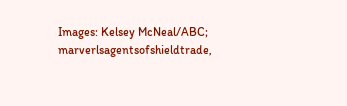Images: Kelsey McNeal/ABC; marverlsagentsofshieldtrade,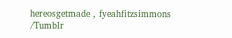hereosgetmade , fyeahfitzsimmons /Tumblr